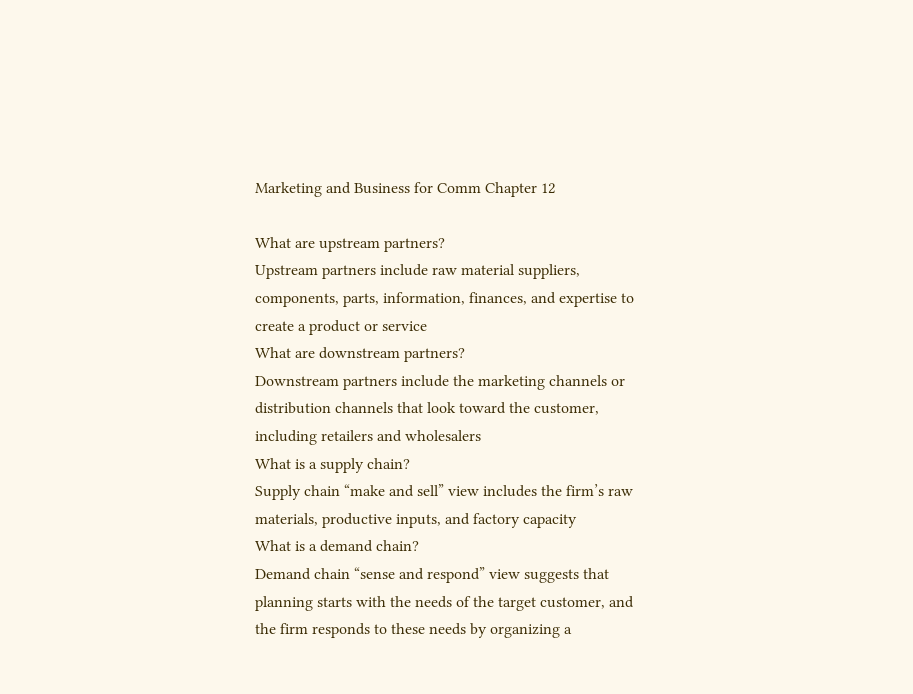Marketing and Business for Comm Chapter 12

What are upstream partners?
Upstream partners include raw material suppliers, components, parts, information, finances, and expertise to create a product or service
What are downstream partners?
Downstream partners include the marketing channels or distribution channels that look toward the customer, including retailers and wholesalers
What is a supply chain?
Supply chain “make and sell” view includes the firm’s raw materials, productive inputs, and factory capacity
What is a demand chain?
Demand chain “sense and respond” view suggests that planning starts with the needs of the target customer, and the firm responds to these needs by organizing a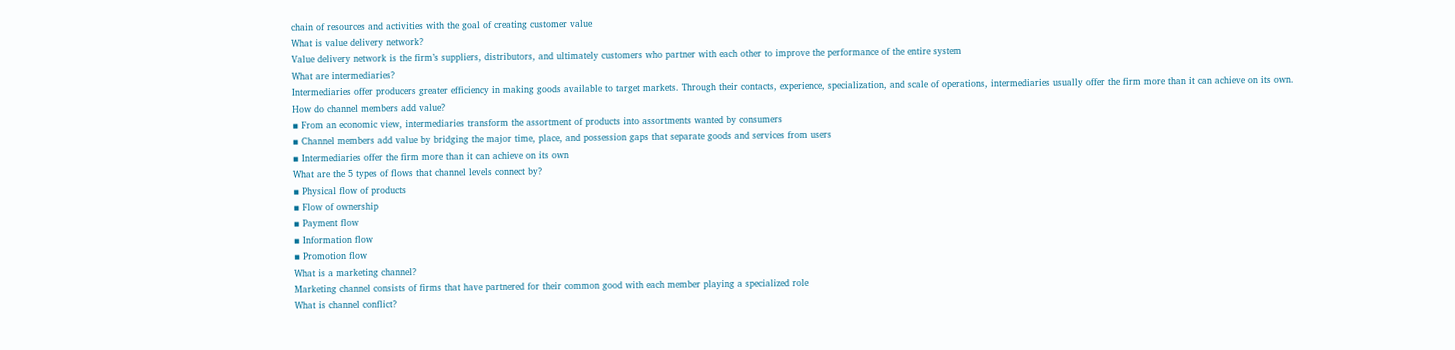chain of resources and activities with the goal of creating customer value
What is value delivery network?
Value delivery network is the firm’s suppliers, distributors, and ultimately customers who partner with each other to improve the performance of the entire system
What are intermediaries?
Intermediaries offer producers greater efficiency in making goods available to target markets. Through their contacts, experience, specialization, and scale of operations, intermediaries usually offer the firm more than it can achieve on its own.
How do channel members add value?
▪ From an economic view, intermediaries transform the assortment of products into assortments wanted by consumers
▪ Channel members add value by bridging the major time, place, and possession gaps that separate goods and services from users
▪ Intermediaries offer the firm more than it can achieve on its own
What are the 5 types of flows that channel levels connect by?
▪ Physical flow of products
▪ Flow of ownership
▪ Payment flow
▪ Information flow
▪ Promotion flow
What is a marketing channel?
Marketing channel consists of firms that have partnered for their common good with each member playing a specialized role
What is channel conflict?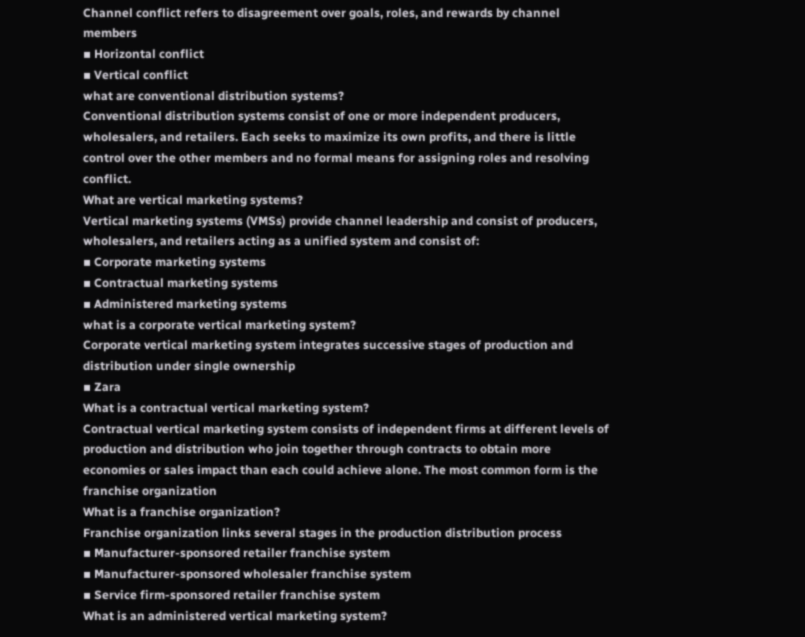Channel conflict refers to disagreement over goals, roles, and rewards by channel members
▪ Horizontal conflict
▪ Vertical conflict
what are conventional distribution systems?
Conventional distribution systems consist of one or more independent producers, wholesalers, and retailers. Each seeks to maximize its own profits, and there is little control over the other members and no formal means for assigning roles and resolving conflict.
What are vertical marketing systems?
Vertical marketing systems (VMSs) provide channel leadership and consist of producers, wholesalers, and retailers acting as a unified system and consist of:
▪ Corporate marketing systems
▪ Contractual marketing systems
▪ Administered marketing systems
what is a corporate vertical marketing system?
Corporate vertical marketing system integrates successive stages of production and distribution under single ownership
▪ Zara
What is a contractual vertical marketing system?
Contractual vertical marketing system consists of independent firms at different levels of production and distribution who join together through contracts to obtain more economies or sales impact than each could achieve alone. The most common form is the franchise organization
What is a franchise organization?
Franchise organization links several stages in the production distribution process
▪ Manufacturer-sponsored retailer franchise system
▪ Manufacturer-sponsored wholesaler franchise system
▪ Service firm-sponsored retailer franchise system
What is an administered vertical marketing system?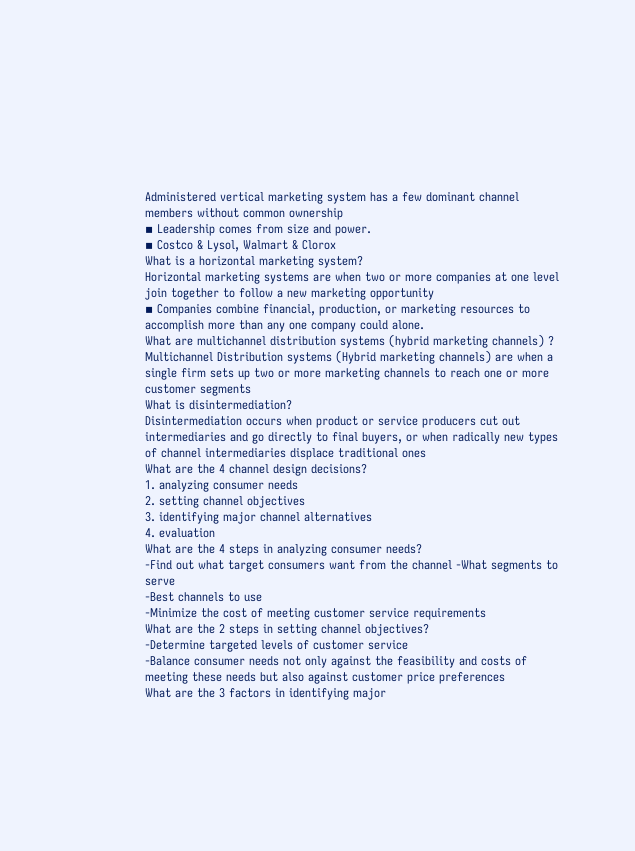Administered vertical marketing system has a few dominant channel members without common ownership
▪ Leadership comes from size and power.
▪ Costco & Lysol, Walmart & Clorox
What is a horizontal marketing system?
Horizontal marketing systems are when two or more companies at one level join together to follow a new marketing opportunity
▪ Companies combine financial, production, or marketing resources to accomplish more than any one company could alone.
What are multichannel distribution systems (hybrid marketing channels) ?
Multichannel Distribution systems (Hybrid marketing channels) are when a single firm sets up two or more marketing channels to reach one or more customer segments
What is disintermediation?
Disintermediation occurs when product or service producers cut out intermediaries and go directly to final buyers, or when radically new types of channel intermediaries displace traditional ones
What are the 4 channel design decisions?
1. analyzing consumer needs
2. setting channel objectives
3. identifying major channel alternatives
4. evaluation
What are the 4 steps in analyzing consumer needs?
-Find out what target consumers want from the channel -What segments to serve
-Best channels to use
-Minimize the cost of meeting customer service requirements
What are the 2 steps in setting channel objectives?
-Determine targeted levels of customer service
-Balance consumer needs not only against the feasibility and costs of meeting these needs but also against customer price preferences
What are the 3 factors in identifying major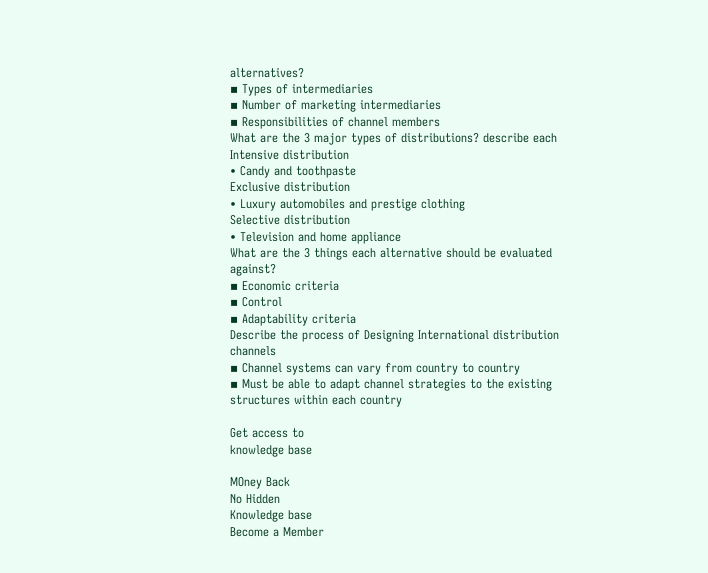alternatives?
▪ Types of intermediaries
▪ Number of marketing intermediaries
▪ Responsibilities of channel members
What are the 3 major types of distributions? describe each
Intensive distribution
• Candy and toothpaste
Exclusive distribution
• Luxury automobiles and prestige clothing
Selective distribution
• Television and home appliance
What are the 3 things each alternative should be evaluated against?
▪ Economic criteria
▪ Control
▪ Adaptability criteria
Describe the process of Designing International distribution channels
▪ Channel systems can vary from country to country
▪ Must be able to adapt channel strategies to the existing structures within each country

Get access to
knowledge base

MOney Back
No Hidden
Knowledge base
Become a Member